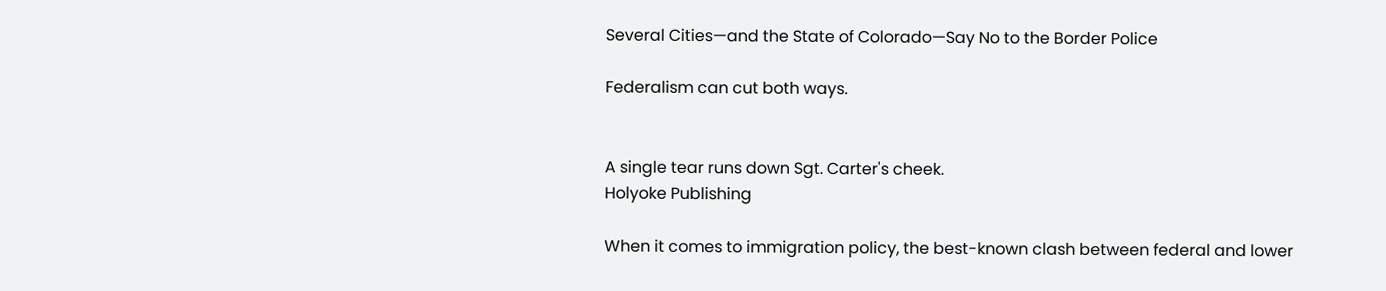Several Cities—and the State of Colorado—Say No to the Border Police

Federalism can cut both ways.


A single tear runs down Sgt. Carter's cheek.
Holyoke Publishing

When it comes to immigration policy, the best-known clash between federal and lower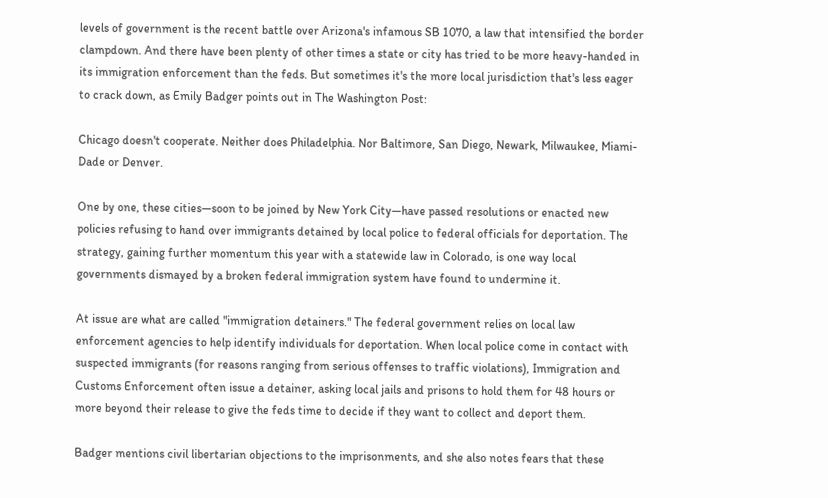levels of government is the recent battle over Arizona's infamous SB 1070, a law that intensified the border clampdown. And there have been plenty of other times a state or city has tried to be more heavy-handed in its immigration enforcement than the feds. But sometimes it's the more local jurisdiction that's less eager to crack down, as Emily Badger points out in The Washington Post:

Chicago doesn't cooperate. Neither does Philadelphia. Nor Baltimore, San Diego, Newark, Milwaukee, Miami-Dade or Denver.

One by one, these cities—soon to be joined by New York City—have passed resolutions or enacted new policies refusing to hand over immigrants detained by local police to federal officials for deportation. The strategy, gaining further momentum this year with a statewide law in Colorado, is one way local governments dismayed by a broken federal immigration system have found to undermine it.

At issue are what are called "immigration detainers." The federal government relies on local law enforcement agencies to help identify individuals for deportation. When local police come in contact with suspected immigrants (for reasons ranging from serious offenses to traffic violations), Immigration and Customs Enforcement often issue a detainer, asking local jails and prisons to hold them for 48 hours or more beyond their release to give the feds time to decide if they want to collect and deport them.

Badger mentions civil libertarian objections to the imprisonments, and she also notes fears that these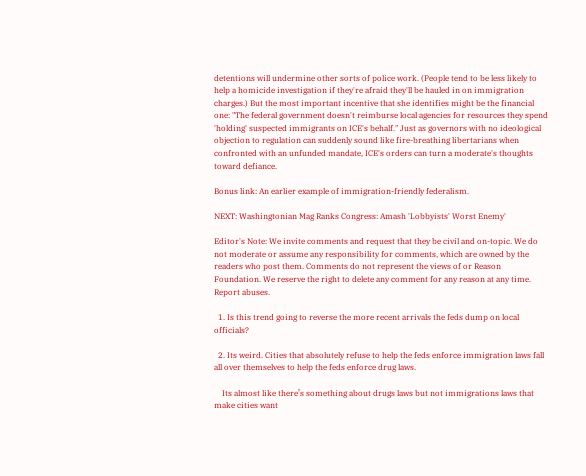detentions will undermine other sorts of police work. (People tend to be less likely to help a homicide investigation if they're afraid they'll be hauled in on immigration charges.) But the most important incentive that she identifies might be the financial one: "The federal government doesn't reimburse local agencies for resources they spend 'holding' suspected immigrants on ICE's behalf." Just as governors with no ideological objection to regulation can suddenly sound like fire-breathing libertarians when confronted with an unfunded mandate, ICE's orders can turn a moderate's thoughts toward defiance.

Bonus link: An earlier example of immigration-friendly federalism.

NEXT: Washingtonian Mag Ranks Congress: Amash 'Lobbyists' Worst Enemy'

Editor's Note: We invite comments and request that they be civil and on-topic. We do not moderate or assume any responsibility for comments, which are owned by the readers who post them. Comments do not represent the views of or Reason Foundation. We reserve the right to delete any comment for any reason at any time. Report abuses.

  1. Is this trend going to reverse the more recent arrivals the feds dump on local officials?

  2. Its weird. Cities that absolutely refuse to help the feds enforce immigration laws fall all over themselves to help the feds enforce drug laws.

    Its almost like there’s something about drugs laws but not immigrations laws that make cities want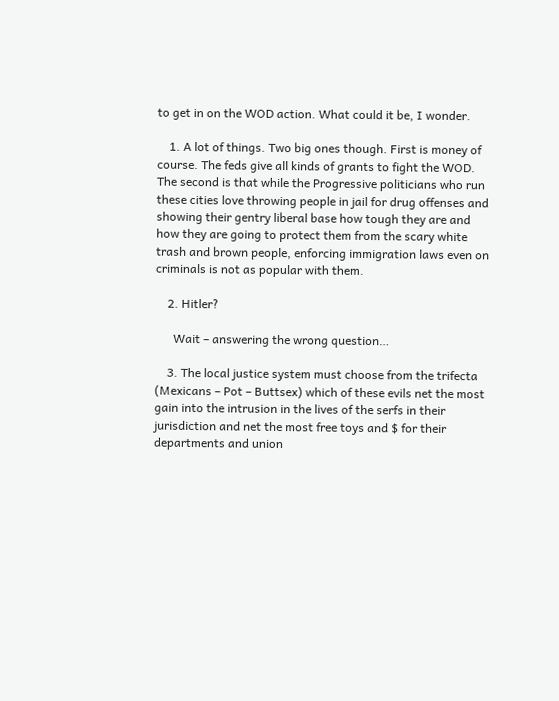to get in on the WOD action. What could it be, I wonder.

    1. A lot of things. Two big ones though. First is money of course. The feds give all kinds of grants to fight the WOD. The second is that while the Progressive politicians who run these cities love throwing people in jail for drug offenses and showing their gentry liberal base how tough they are and how they are going to protect them from the scary white trash and brown people, enforcing immigration laws even on criminals is not as popular with them.

    2. Hitler?

      Wait – answering the wrong question…

    3. The local justice system must choose from the trifecta (Mexicans – Pot – Buttsex) which of these evils net the most gain into the intrusion in the lives of the serfs in their jurisdiction and net the most free toys and $ for their departments and union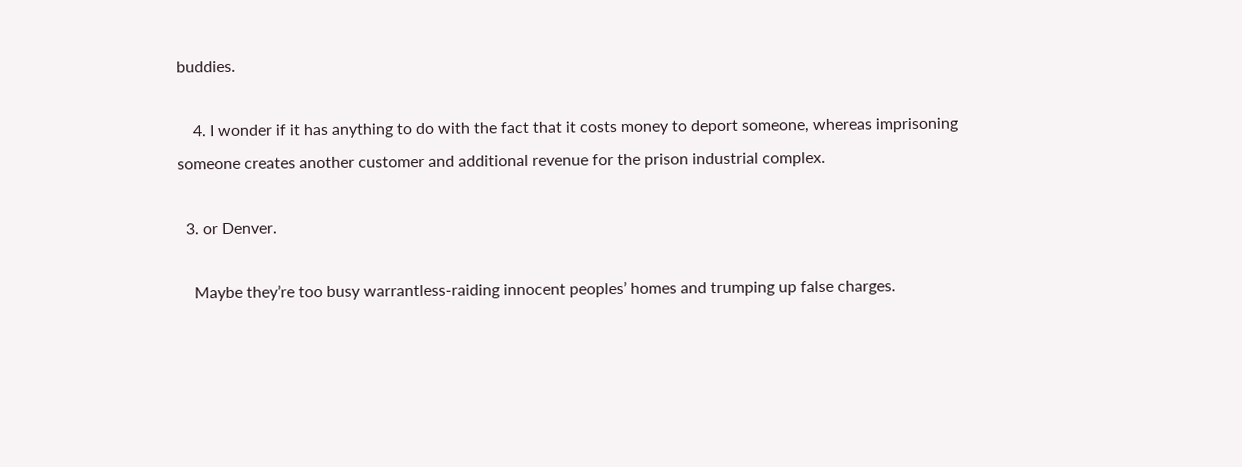buddies.

    4. I wonder if it has anything to do with the fact that it costs money to deport someone, whereas imprisoning someone creates another customer and additional revenue for the prison industrial complex.

  3. or Denver.

    Maybe they’re too busy warrantless-raiding innocent peoples’ homes and trumping up false charges.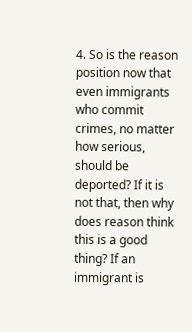4. So is the reason position now that even immigrants who commit crimes, no matter how serious, should be deported? If it is not that, then why does reason think this is a good thing? If an immigrant is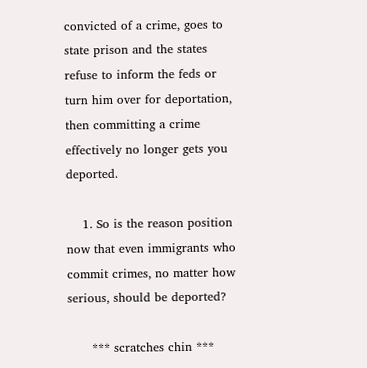convicted of a crime, goes to state prison and the states refuse to inform the feds or turn him over for deportation, then committing a crime effectively no longer gets you deported.

    1. So is the reason position now that even immigrants who commit crimes, no matter how serious, should be deported?

      *** scratches chin ***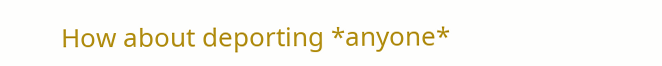How about deporting *anyone*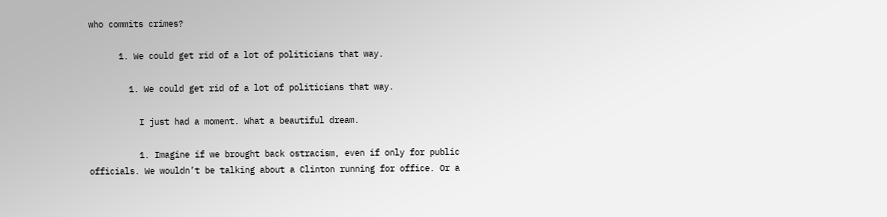who commits crimes?

      1. We could get rid of a lot of politicians that way.

        1. We could get rid of a lot of politicians that way.

          I just had a moment. What a beautiful dream.

          1. Imagine if we brought back ostracism, even if only for public officials. We wouldn’t be talking about a Clinton running for office. Or a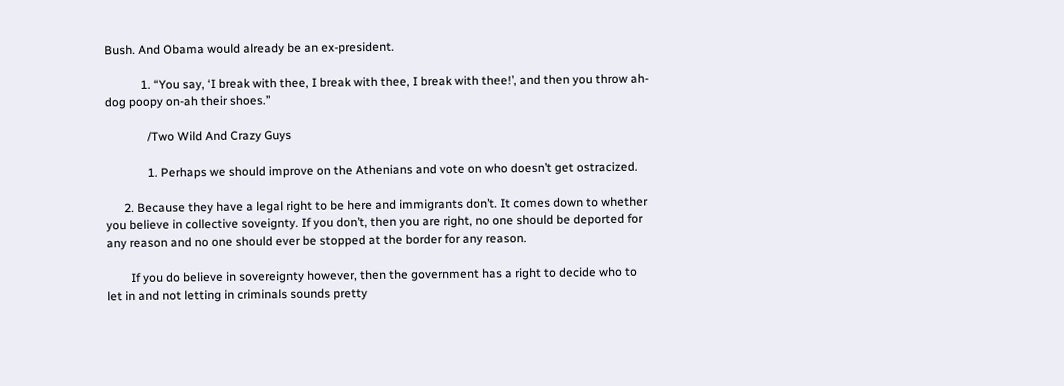Bush. And Obama would already be an ex-president.

            1. “You say, ‘I break with thee, I break with thee, I break with thee!’, and then you throw ah-dog poopy on-ah their shoes.”

              /Two Wild And Crazy Guys

              1. Perhaps we should improve on the Athenians and vote on who doesn’t get ostracized.

      2. Because they have a legal right to be here and immigrants don’t. It comes down to whether you believe in collective soveignty. If you don’t, then you are right, no one should be deported for any reason and no one should ever be stopped at the border for any reason.

        If you do believe in sovereignty however, then the government has a right to decide who to let in and not letting in criminals sounds pretty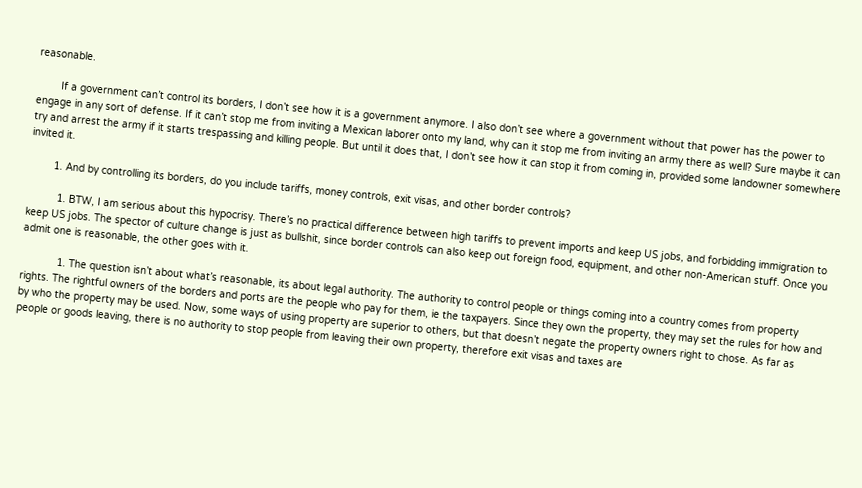reasonable.

        If a government can’t control its borders, I don’t see how it is a government anymore. I also don’t see where a government without that power has the power to engage in any sort of defense. If it can’t stop me from inviting a Mexican laborer onto my land, why can it stop me from inviting an army there as well? Sure maybe it can try and arrest the army if it starts trespassing and killing people. But until it does that, I don’t see how it can stop it from coming in, provided some landowner somewhere invited it.

        1. And by controlling its borders, do you include tariffs, money controls, exit visas, and other border controls?

          1. BTW, I am serious about this hypocrisy. There’s no practical difference between high tariffs to prevent imports and keep US jobs, and forbidding immigration to keep US jobs. The spector of culture change is just as bullshit, since border controls can also keep out foreign food, equipment, and other non-American stuff. Once you admit one is reasonable, the other goes with it.

            1. The question isn’t about what’s reasonable, its about legal authority. The authority to control people or things coming into a country comes from property rights. The rightful owners of the borders and ports are the people who pay for them, ie the taxpayers. Since they own the property, they may set the rules for how and by who the property may be used. Now, some ways of using property are superior to others, but that doesn’t negate the property owners right to chose. As far as people or goods leaving, there is no authority to stop people from leaving their own property, therefore exit visas and taxes are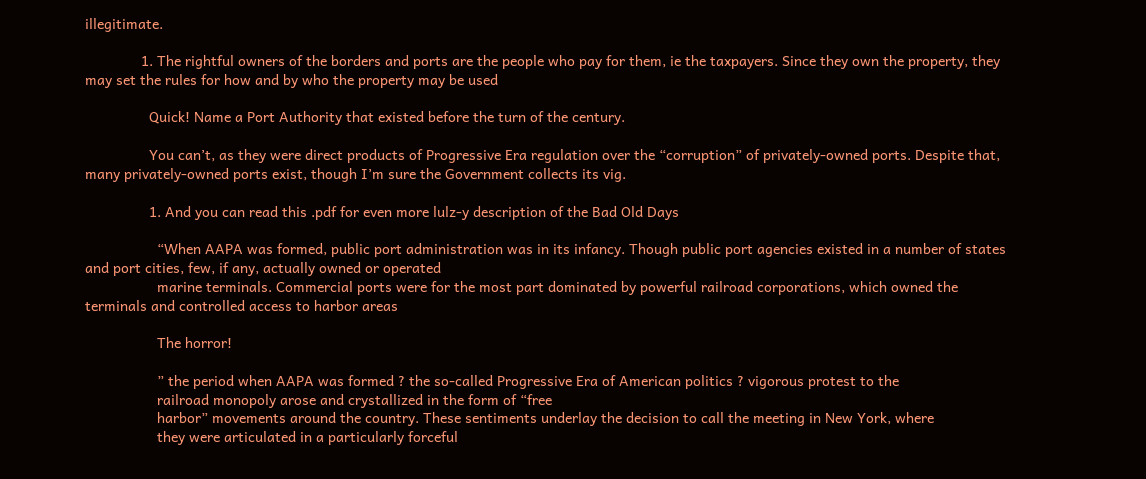illegitimate.

              1. The rightful owners of the borders and ports are the people who pay for them, ie the taxpayers. Since they own the property, they may set the rules for how and by who the property may be used

                Quick! Name a Port Authority that existed before the turn of the century.

                You can’t, as they were direct products of Progressive Era regulation over the “corruption” of privately-owned ports. Despite that, many privately-owned ports exist, though I’m sure the Government collects its vig.

                1. And you can read this .pdf for even more lulz-y description of the Bad Old Days

                  “When AAPA was formed, public port administration was in its infancy. Though public port agencies existed in a number of states and port cities, few, if any, actually owned or operated
                  marine terminals. Commercial ports were for the most part dominated by powerful railroad corporations, which owned the terminals and controlled access to harbor areas

                  The horror!

                  ” the period when AAPA was formed ? the so-called Progressive Era of American politics ? vigorous protest to the
                  railroad monopoly arose and crystallized in the form of “free
                  harbor” movements around the country. These sentiments underlay the decision to call the meeting in New York, where
                  they were articulated in a particularly forceful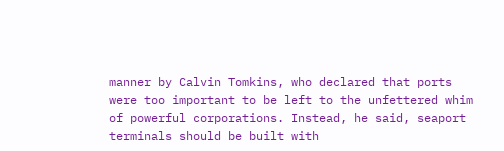manner by Calvin Tomkins, who declared that ports were too important to be left to the unfettered whim of powerful corporations. Instead, he said, seaport terminals should be built with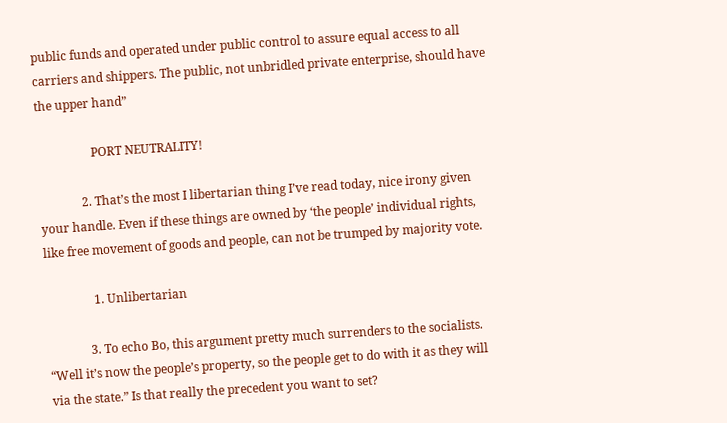public funds and operated under public control to assure equal access to all carriers and shippers. The public, not unbridled private enterprise, should have the upper hand”

                  PORT NEUTRALITY!

              2. That’s the most I libertarian thing I’ve read today, nice irony given your handle. Even if these things are owned by ‘the people’ individual rights, like free movement of goods and people, can not be trumped by majority vote.

                1. Unlibertarian

              3. To echo Bo, this argument pretty much surrenders to the socialists. “Well it’s now the people’s property, so the people get to do with it as they will via the state.” Is that really the precedent you want to set?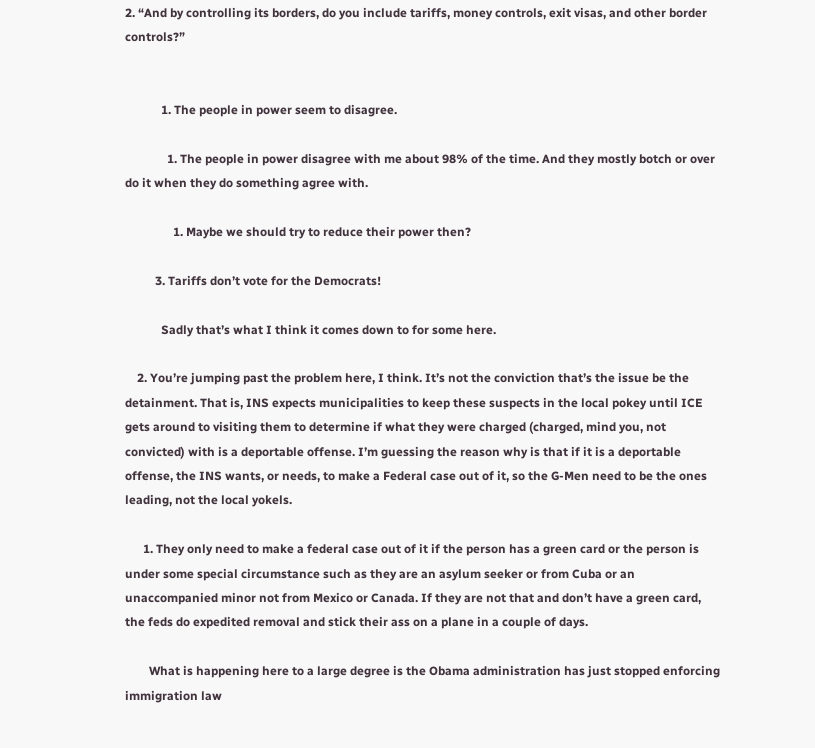2. “And by controlling its borders, do you include tariffs, money controls, exit visas, and other border controls?”


            1. The people in power seem to disagree.

              1. The people in power disagree with me about 98% of the time. And they mostly botch or over do it when they do something agree with.

                1. Maybe we should try to reduce their power then?

          3. Tariffs don’t vote for the Democrats!

            Sadly that’s what I think it comes down to for some here.

    2. You’re jumping past the problem here, I think. It’s not the conviction that’s the issue be the detainment. That is, INS expects municipalities to keep these suspects in the local pokey until ICE gets around to visiting them to determine if what they were charged (charged, mind you, not convicted) with is a deportable offense. I’m guessing the reason why is that if it is a deportable offense, the INS wants, or needs, to make a Federal case out of it, so the G-Men need to be the ones leading, not the local yokels.

      1. They only need to make a federal case out of it if the person has a green card or the person is under some special circumstance such as they are an asylum seeker or from Cuba or an unaccompanied minor not from Mexico or Canada. If they are not that and don’t have a green card, the feds do expedited removal and stick their ass on a plane in a couple of days.

        What is happening here to a large degree is the Obama administration has just stopped enforcing immigration law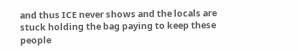and thus ICE never shows and the locals are stuck holding the bag paying to keep these people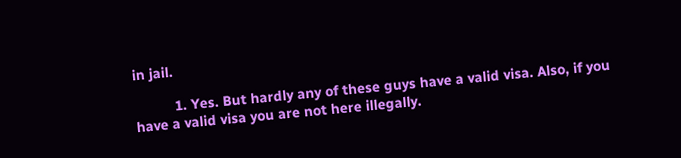in jail.

          1. Yes. But hardly any of these guys have a valid visa. Also, if you have a valid visa you are not here illegally.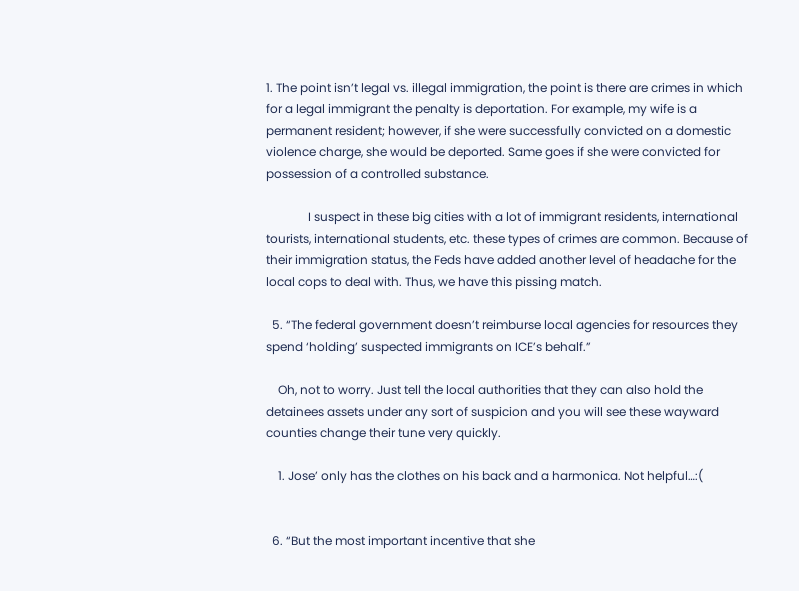1. The point isn’t legal vs. illegal immigration, the point is there are crimes in which for a legal immigrant the penalty is deportation. For example, my wife is a permanent resident; however, if she were successfully convicted on a domestic violence charge, she would be deported. Same goes if she were convicted for possession of a controlled substance.

              I suspect in these big cities with a lot of immigrant residents, international tourists, international students, etc. these types of crimes are common. Because of their immigration status, the Feds have added another level of headache for the local cops to deal with. Thus, we have this pissing match.

  5. “The federal government doesn’t reimburse local agencies for resources they spend ‘holding’ suspected immigrants on ICE’s behalf.”

    Oh, not to worry. Just tell the local authorities that they can also hold the detainees assets under any sort of suspicion and you will see these wayward counties change their tune very quickly.

    1. Jose’ only has the clothes on his back and a harmonica. Not helpful…:(


  6. “But the most important incentive that she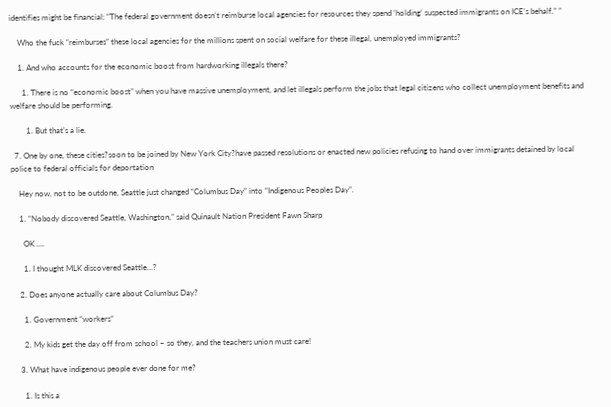identifies might be financial: “The federal government doesn’t reimburse local agencies for resources they spend ‘holding’ suspected immigrants on ICE’s behalf.” ”

    Who the fuck “reimburses” these local agencies for the millions spent on social welfare for these illegal, unemployed immigrants?

    1. And who accounts for the economic boost from hardworking illegals there?

      1. There is no “economic boost” when you have massive unemployment, and let illegals perform the jobs that legal citizens who collect unemployment benefits and welfare should be performing.

        1. But that’s a lie.

  7. One by one, these cities?soon to be joined by New York City?have passed resolutions or enacted new policies refusing to hand over immigrants detained by local police to federal officials for deportation

    Hey now, not to be outdone, Seattle just changed “Columbus Day” into “Indigenous Peoples Day”.

    1. “Nobody discovered Seattle, Washington,” said Quinault Nation President Fawn Sharp

      OK ….

      1. I thought MLK discovered Seattle…?

    2. Does anyone actually care about Columbus Day?

      1. Government “workers”

      2. My kids get the day off from school – so they, and the teachers union must care!

    3. What have indigenous people ever done for me?

      1. Is this a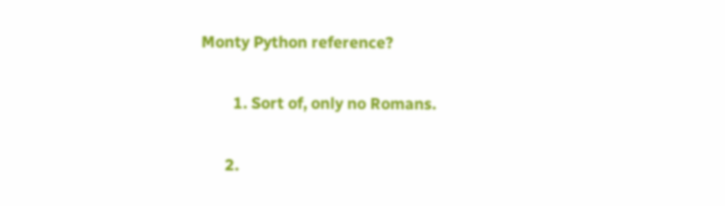Monty Python reference?

        1. Sort of, only no Romans.

      2.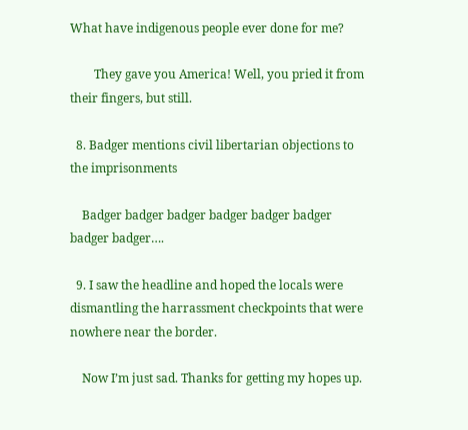What have indigenous people ever done for me?

        They gave you America! Well, you pried it from their fingers, but still.

  8. Badger mentions civil libertarian objections to the imprisonments

    Badger badger badger badger badger badger badger badger….

  9. I saw the headline and hoped the locals were dismantling the harrassment checkpoints that were nowhere near the border.

    Now I’m just sad. Thanks for getting my hopes up.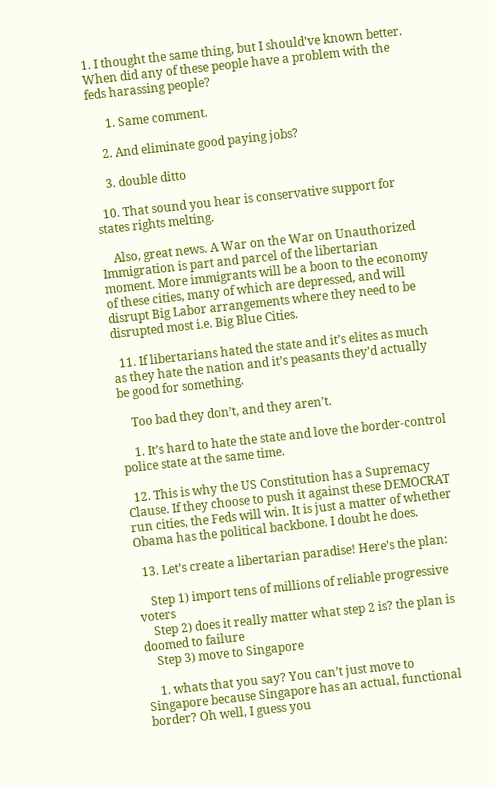1. I thought the same thing, but I should’ve known better. When did any of these people have a problem with the feds harassing people?

      1. Same comment.

    2. And eliminate good paying jobs?

    3. double ditto

  10. That sound you hear is conservative support for states rights melting.

    Also, great news. A War on the War on Unauthorized Immigration is part and parcel of the libertarian moment. More immigrants will be a boon to the economy of these cities, many of which are depressed, and will disrupt Big Labor arrangements where they need to be disrupted most i.e. Big Blue Cities.

  11. If libertarians hated the state and it’s elites as much as they hate the nation and it’s peasants they’d actually be good for something.

    Too bad they don’t, and they aren’t.

    1. It’s hard to hate the state and love the border-control police state at the same time.

  12. This is why the US Constitution has a Supremacy Clause. If they choose to push it against these DEMOCRAT run cities, the Feds will win. It is just a matter of whether Obama has the political backbone. I doubt he does.

  13. Let’s create a libertarian paradise! Here’s the plan:

    Step 1) import tens of millions of reliable progressive voters
    Step 2) does it really matter what step 2 is? the plan is doomed to failure
    Step 3) move to Singapore

    1. whats that you say? You can’t just move to Singapore because Singapore has an actual, functional border? Oh well, I guess you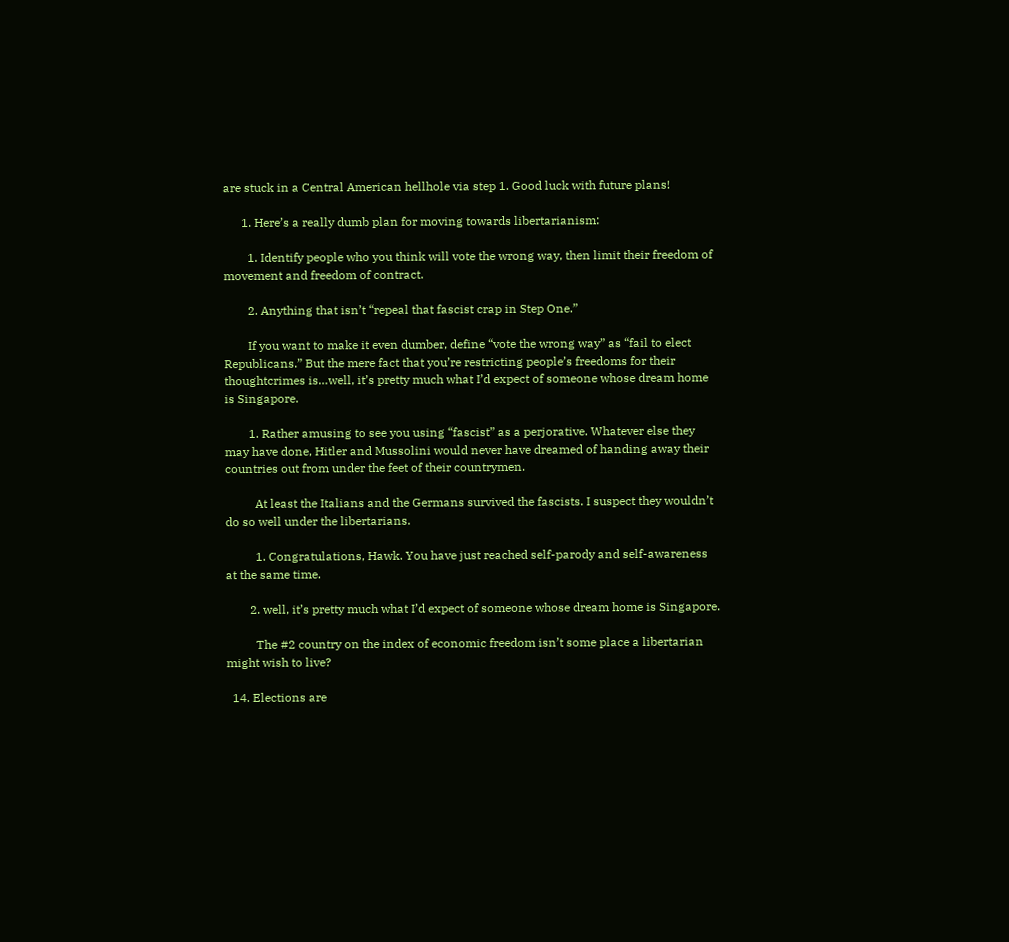are stuck in a Central American hellhole via step 1. Good luck with future plans!

      1. Here’s a really dumb plan for moving towards libertarianism:

        1. Identify people who you think will vote the wrong way, then limit their freedom of movement and freedom of contract.

        2. Anything that isn’t “repeal that fascist crap in Step One.”

        If you want to make it even dumber, define “vote the wrong way” as “fail to elect Republicans.” But the mere fact that you’re restricting people’s freedoms for their thoughtcrimes is…well, it’s pretty much what I’d expect of someone whose dream home is Singapore.

        1. Rather amusing to see you using “fascist” as a perjorative. Whatever else they may have done, Hitler and Mussolini would never have dreamed of handing away their countries out from under the feet of their countrymen.

          At least the Italians and the Germans survived the fascists. I suspect they wouldn’t do so well under the libertarians.

          1. Congratulations, Hawk. You have just reached self-parody and self-awareness at the same time.

        2. well, it’s pretty much what I’d expect of someone whose dream home is Singapore.

          The #2 country on the index of economic freedom isn’t some place a libertarian might wish to live?

  14. Elections are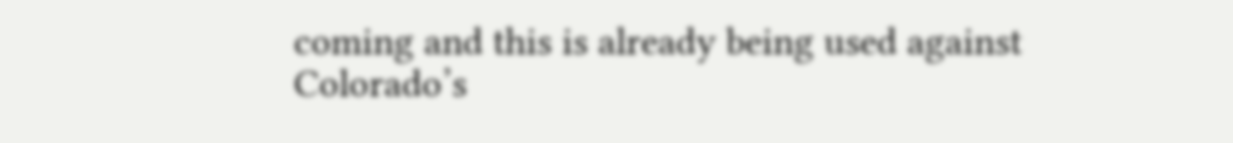coming and this is already being used against Colorado’s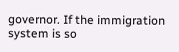governor. If the immigration system is so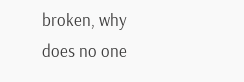broken, why does no one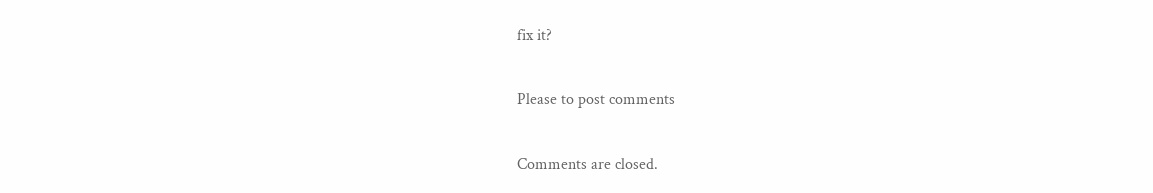fix it?

Please to post comments

Comments are closed.